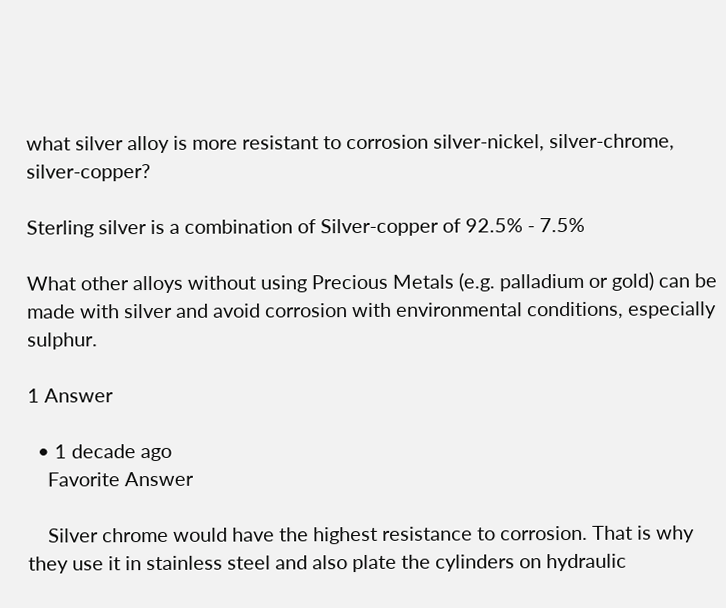what silver alloy is more resistant to corrosion silver-nickel, silver-chrome, silver-copper?

Sterling silver is a combination of Silver-copper of 92.5% - 7.5%

What other alloys without using Precious Metals (e.g. palladium or gold) can be made with silver and avoid corrosion with environmental conditions, especially sulphur.

1 Answer

  • 1 decade ago
    Favorite Answer

    Silver chrome would have the highest resistance to corrosion. That is why they use it in stainless steel and also plate the cylinders on hydraulic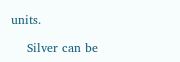units.

    Silver can be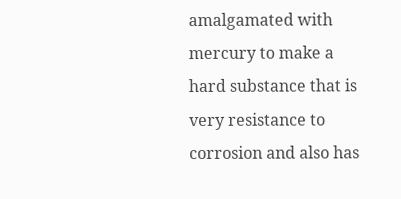amalgamated with mercury to make a hard substance that is very resistance to corrosion and also has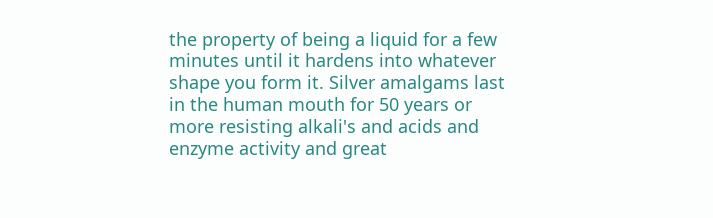the property of being a liquid for a few minutes until it hardens into whatever shape you form it. Silver amalgams last in the human mouth for 50 years or more resisting alkali's and acids and enzyme activity and great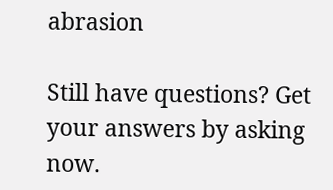abrasion

Still have questions? Get your answers by asking now.